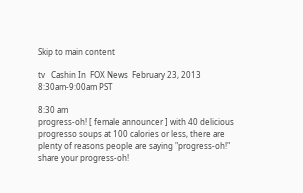Skip to main content

tv   Cashin In  FOX News  February 23, 2013 8:30am-9:00am PST

8:30 am
progress-oh! [ female announcer ] with 40 delicious progresso soups at 100 calories or less, there are plenty of reasons people are saying "progress-oh!" share your progress-oh!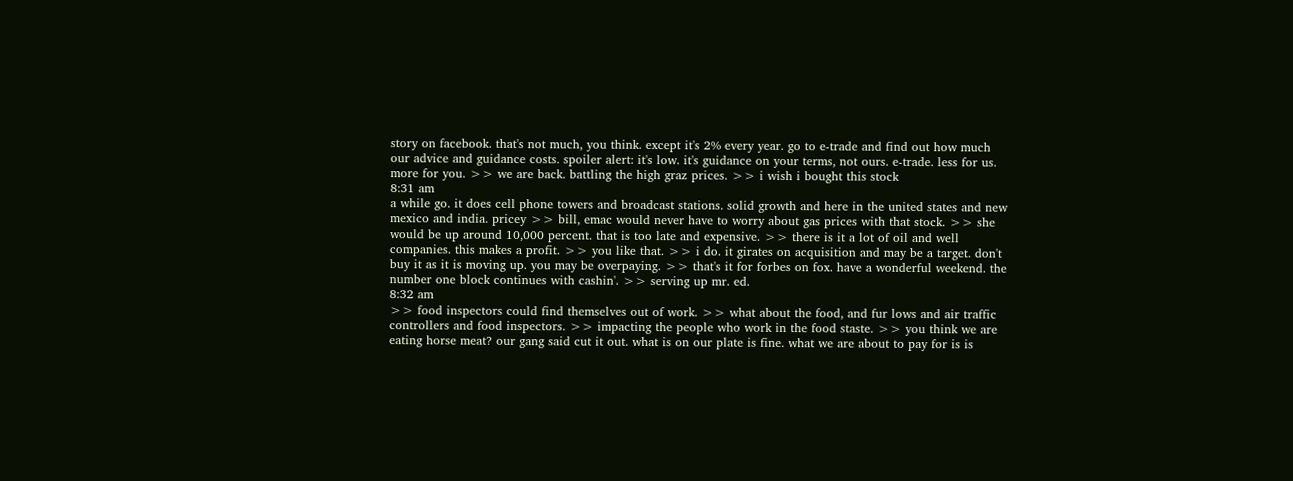story on facebook. that's not much, you think. except it's 2% every year. go to e-trade and find out how much our advice and guidance costs. spoiler alert: it's low. it's guidance on your terms, not ours. e-trade. less for us. more for you. >> we are back. battling the high graz prices. >> i wish i bought this stock
8:31 am
a while go. it does cell phone towers and broadcast stations. solid growth and here in the united states and new mexico and india. pricey >> bill, emac would never have to worry about gas prices with that stock. >> she would be up around 10,000 percent. that is too late and expensive. >> there is it a lot of oil and well companies. this makes a profit. >> you like that. >> i do. it girates on acquisition and may be a target. don't buy it as it is moving up. you may be overpaying. >> that's it for forbes on fox. have a wonderful weekend. the number one block continues with cashin'. >> serving up mr. ed.
8:32 am
>> food inspectors could find themselves out of work. >> what about the food, and fur lows and air traffic controllers and food inspectors. >> impacting the people who work in the food staste. >> you think we are eating horse meat? our gang said cut it out. what is on our plate is fine. what we are about to pay for is is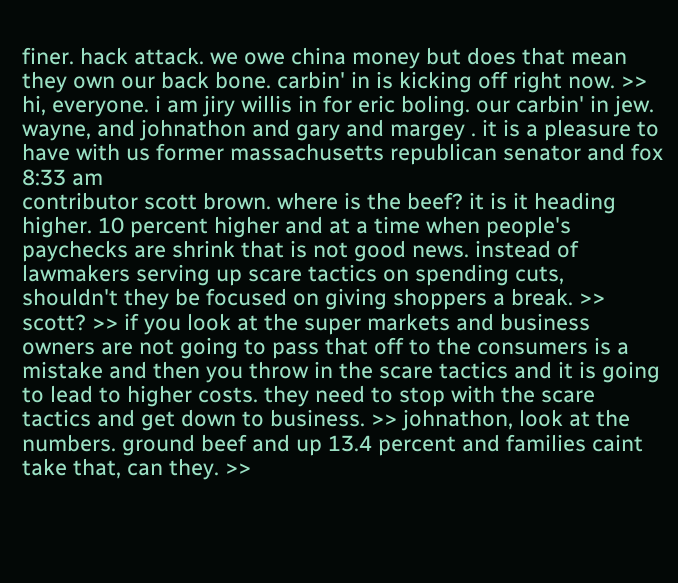finer. hack attack. we owe china money but does that mean they own our back bone. carbin' in is kicking off right now. >> hi, everyone. i am jiry willis in for eric boling. our carbin' in jew. wayne, and johnathon and gary and margey . it is a pleasure to have with us former massachusetts republican senator and fox
8:33 am
contributor scott brown. where is the beef? it is it heading higher. 10 percent higher and at a time when people's paychecks are shrink that is not good news. instead of lawmakers serving up scare tactics on spending cuts, shouldn't they be focused on giving shoppers a break. >> scott? >> if you look at the super markets and business owners are not going to pass that off to the consumers is a mistake and then you throw in the scare tactics and it is going to lead to higher costs. they need to stop with the scare tactics and get down to business. >> johnathon, look at the numbers. ground beef and up 13.4 percent and families caint take that, can they. >>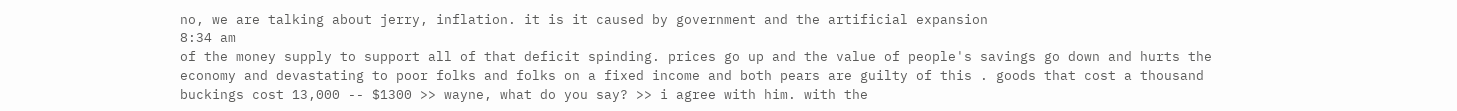no, we are talking about jerry, inflation. it is it caused by government and the artificial expansion
8:34 am
of the money supply to support all of that deficit spinding. prices go up and the value of people's savings go down and hurts the economy and devastating to poor folks and folks on a fixed income and both pears are guilty of this . goods that cost a thousand buckings cost 13,000 -- $1300 >> wayne, what do you say? >> i agree with him. with the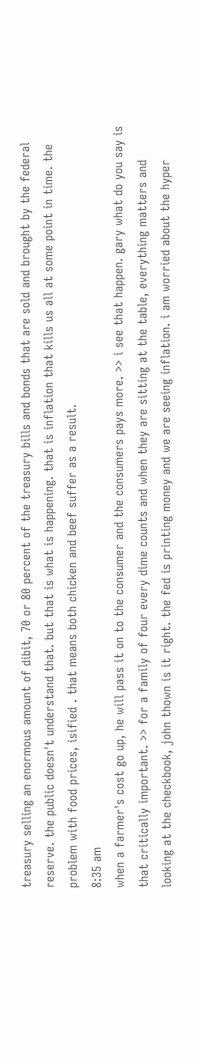treasury selling an enormous amount of dibit, 70 or 80 percent of the treasury bills and bonds that are sold and brought by the federal reserve. the public doesn't understand that. but that is what is happening. that is inflation that kills us all at some point in time. the problem with food prices, isified . that means both chicken and beef suffer as a result.
8:35 am
when a farmer's cost go up, he will pass it on to the consumer and the consumers pays more. >> i see that happen. gary what do you say is that critically important. >> for a family of four every dime counts and when they are sitting at the table, everything matters and looking at the checkbook, john thown is it right. the fed is printing money and we are seeing inflation. i am worried about the hyper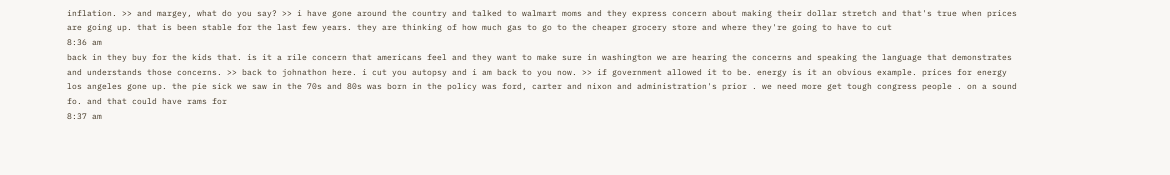inflation. >> and margey, what do you say? >> i have gone around the country and talked to walmart moms and they express concern about making their dollar stretch and that's true when prices are going up. that is been stable for the last few years. they are thinking of how much gas to go to the cheaper grocery store and where they're going to have to cut
8:36 am
back in they buy for the kids that. is it a rile concern that americans feel and they want to make sure in washington we are hearing the concerns and speaking the language that demonstrates and understands those concerns. >> back to johnathon here. i cut you autopsy and i am back to you now. >> if government allowed it to be. energy is it an obvious example. prices for energy los angeles gone up. the pie sick we saw in the 70s and 80s was born in the policy was ford, carter and nixon and administration's prior . we need more get tough congress people . on a sound fo. and that could have rams for
8:37 am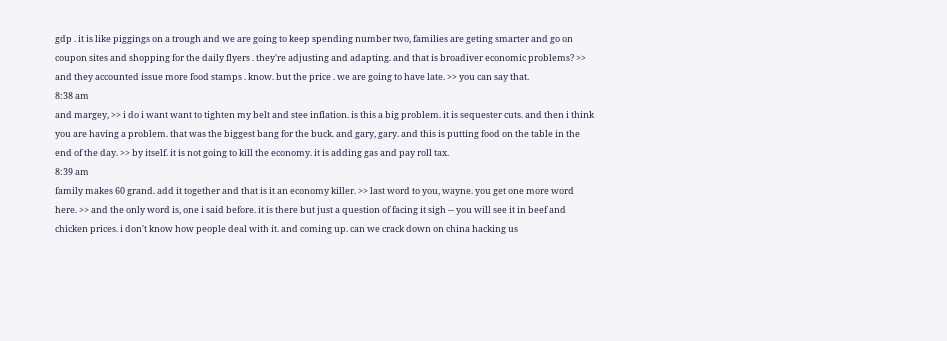gdp . it is like piggings on a trough and we are going to keep spending number two, families are geting smarter and go on coupon sites and shopping for the daily flyers . they're adjusting and adapting. and that is broadiver economic problems? >> and they accounted issue more food stamps . know. but the price . we are going to have late. >> you can say that.
8:38 am
and margey, >> i do i want want to tighten my belt and stee inflation. is this a big problem. it is sequester cuts. and then i think you are having a problem. that was the biggest bang for the buck. and gary, gary. and this is putting food on the table in the end of the day. >> by itself. it is not going to kill the economy. it is adding gas and pay roll tax.
8:39 am
family makes 60 grand. add it together and that is it an economy killer. >> last word to you, wayne. you get one more word here. >> and the only word is, one i said before. it is there but just a question of facing it sigh -- you will see it in beef and chicken prices. i don't know how people deal with it. and coming up. can we crack down on china hacking us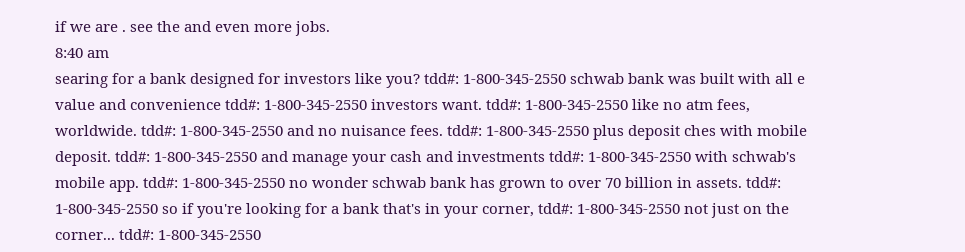if we are . see the and even more jobs.
8:40 am
searing for a bank designed for investors like you? tdd#: 1-800-345-2550 schwab bank was built with all e value and convenience tdd#: 1-800-345-2550 investors want. tdd#: 1-800-345-2550 like no atm fees, worldwide. tdd#: 1-800-345-2550 and no nuisance fees. tdd#: 1-800-345-2550 plus deposit ches with mobile deposit. tdd#: 1-800-345-2550 and manage your cash and investments tdd#: 1-800-345-2550 with schwab's mobile app. tdd#: 1-800-345-2550 no wonder schwab bank has grown to over 70 billion in assets. tdd#: 1-800-345-2550 so if you're looking for a bank that's in your corner, tdd#: 1-800-345-2550 not just on the corner... tdd#: 1-800-345-2550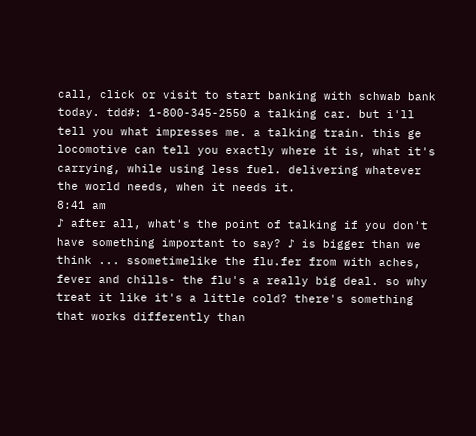call, click or visit to start banking with schwab bank today. tdd#: 1-800-345-2550 a talking car. but i'll tell you what impresses me. a talking train. this ge locomotive can tell you exactly where it is, what it's carrying, while using less fuel. delivering whatever the world needs, when it needs it.
8:41 am
♪ after all, what's the point of talking if you don't have something important to say? ♪ is bigger than we think ... ssometimelike the flu.fer from with aches, fever and chills- the flu's a really big deal. so why treat it like it's a little cold? there's something that works differently than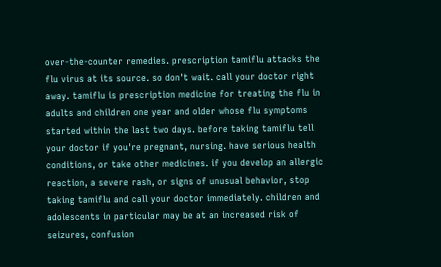over-the-counter remedies. prescription tamiflu attacks the flu virus at its source. so don't wait. call your doctor right away. tamiflu is prescription medicine for treating the flu in adults and children one year and older whose flu symptoms started within the last two days. before taking tamiflu tell your doctor if you're pregnant, nursing. have serious health conditions, or take other medicines. if you develop an allergic reaction, a severe rash, or signs of unusual behavior, stop taking tamiflu and call your doctor immediately. children and adolescents in particular may be at an increased risk of seizures, confusion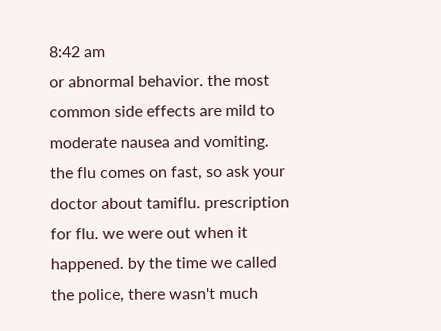8:42 am
or abnormal behavior. the most common side effects are mild to moderate nausea and vomiting. the flu comes on fast, so ask your doctor about tamiflu. prescription for flu. we were out when it happened. by the time we called the police, there wasn't much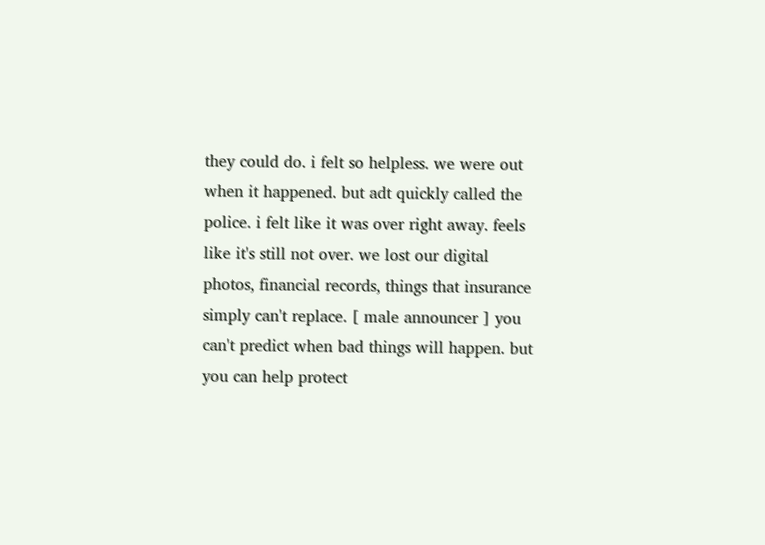they could do. i felt so helpless. we were out when it happened. but adt quickly called the police. i felt like it was over right away. feels like it's still not over. we lost our digital photos, financial records, things that insurance simply can't replace. [ male announcer ] you can't predict when bad things will happen. but you can help protect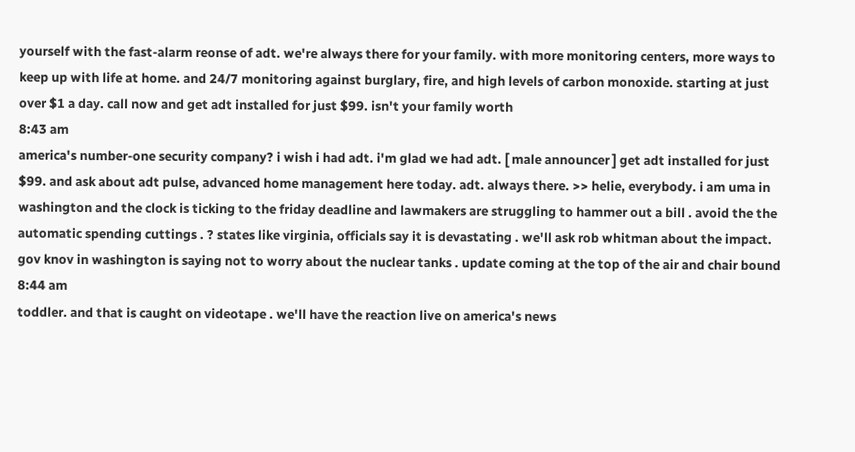yourself with the fast-alarm reonse of adt. we're always there for your family. with more monitoring centers, more ways to keep up with life at home. and 24/7 monitoring against burglary, fire, and high levels of carbon monoxide. starting at just over $1 a day. call now and get adt installed for just $99. isn't your family worth
8:43 am
america's number-one security company? i wish i had adt. i'm glad we had adt. [ male announcer ] get adt installed for just $99. and ask about adt pulse, advanced home management here today. adt. always there. >> helie, everybody. i am uma in washington and the clock is ticking to the friday deadline and lawmakers are struggling to hammer out a bill . avoid the the automatic spending cuttings . ? states like virginia, officials say it is devastating . we'll ask rob whitman about the impact. gov knov in washington is saying not to worry about the nuclear tanks . update coming at the top of the air and chair bound
8:44 am
toddler. and that is caught on videotape . we'll have the reaction live on america's news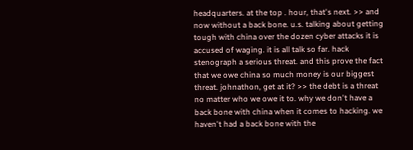headquarters. at the top . hour, that's next. >> and now without a back bone. u.s. talking about getting tough with china over the dozen cyber attacks it is accused of waging. it is all talk so far. hack stenograph a serious threat. and this prove the fact that we owe china so much money is our biggest threat. johnathon, get at it? >> the debt is a threat no matter who we owe it to. why we don't have a back bone with china when it comes to hacking. we haven't had a back bone with the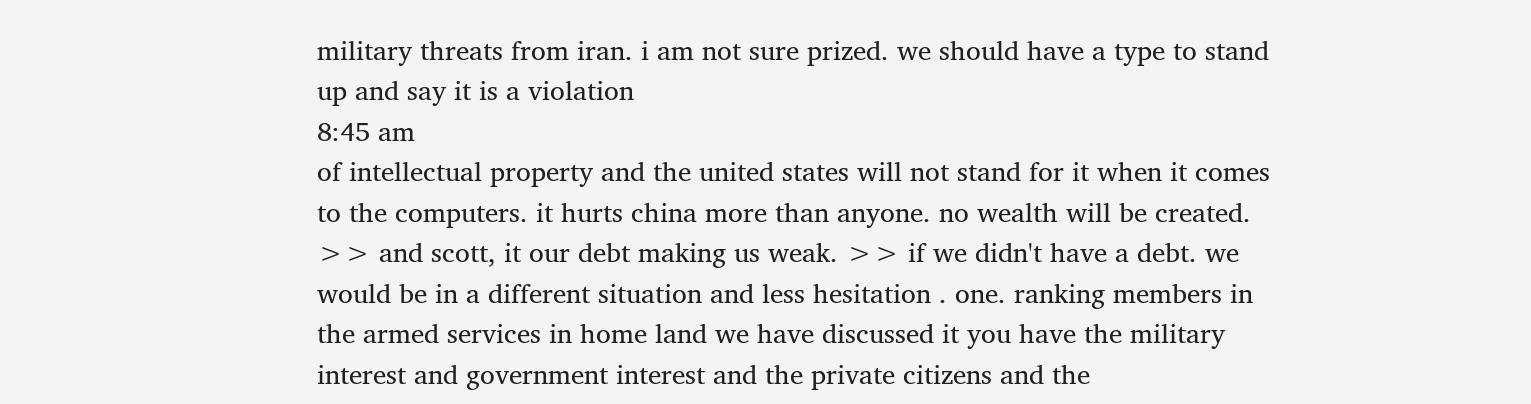military threats from iran. i am not sure prized. we should have a type to stand up and say it is a violation
8:45 am
of intellectual property and the united states will not stand for it when it comes to the computers. it hurts china more than anyone. no wealth will be created. >> and scott, it our debt making us weak. >> if we didn't have a debt. we would be in a different situation and less hesitation . one. ranking members in the armed services in home land we have discussed it you have the military interest and government interest and the private citizens and the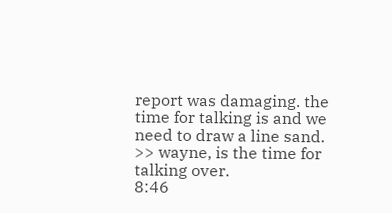report was damaging. the time for talking is and we need to draw a line sand. >> wayne, is the time for talking over.
8:46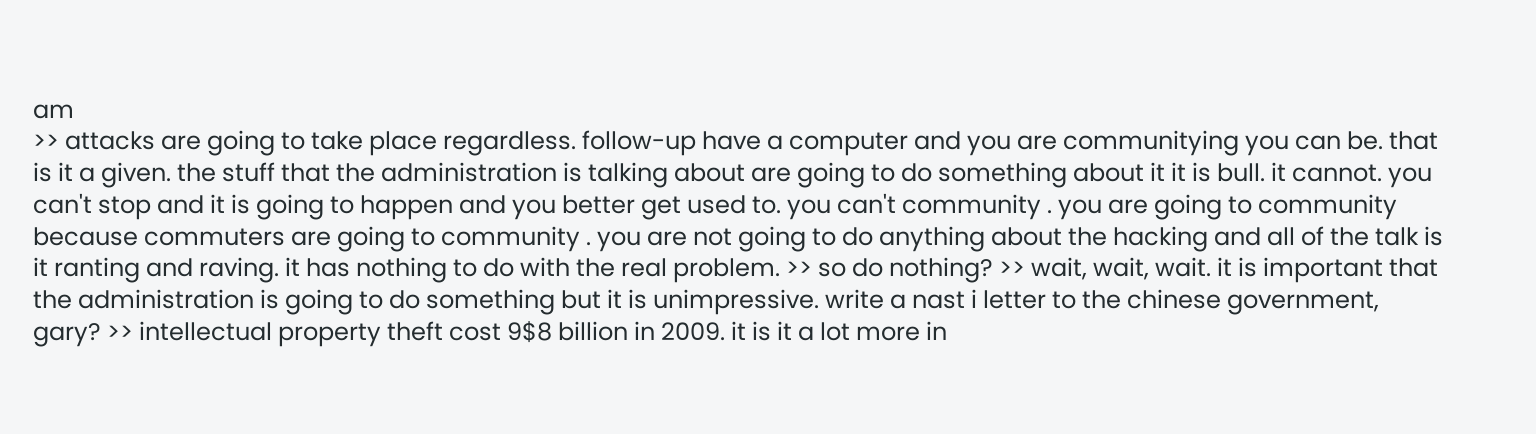am
>> attacks are going to take place regardless. follow-up have a computer and you are communitying you can be. that is it a given. the stuff that the administration is talking about are going to do something about it it is bull. it cannot. you can't stop and it is going to happen and you better get used to. you can't community . you are going to community because commuters are going to community . you are not going to do anything about the hacking and all of the talk is it ranting and raving. it has nothing to do with the real problem. >> so do nothing? >> wait, wait, wait. it is important that the administration is going to do something but it is unimpressive. write a nast i letter to the chinese government, gary? >> intellectual property theft cost 9$8 billion in 2009. it is it a lot more in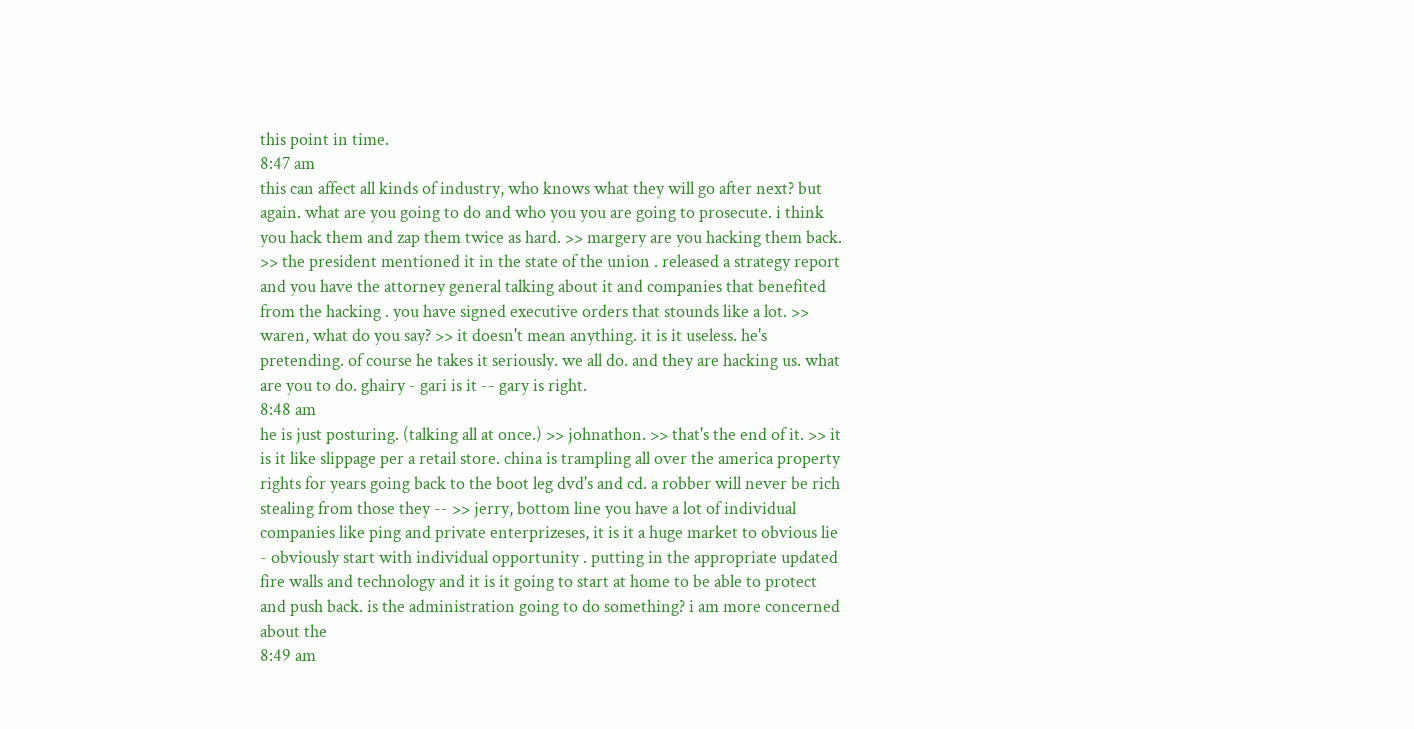this point in time.
8:47 am
this can affect all kinds of industry, who knows what they will go after next? but again. what are you going to do and who you you are going to prosecute. i think you hack them and zap them twice as hard. >> margery are you hacking them back. >> the president mentioned it in the state of the union . released a strategy report and you have the attorney general talking about it and companies that benefited from the hacking . you have signed executive orders that stounds like a lot. >> waren, what do you say? >> it doesn't mean anything. it is it useless. he's pretending. of course he takes it seriously. we all do. and they are hacking us. what are you to do. ghairy - gari is it -- gary is right.
8:48 am
he is just posturing. (talking all at once.) >> johnathon. >> that's the end of it. >> it is it like slippage per a retail store. china is trampling all over the america property rights for years going back to the boot leg dvd's and cd. a robber will never be rich stealing from those they -- >> jerry, bottom line you have a lot of individual companies like ping and private enterprizeses, it is it a huge market to obvious lie - obviously start with individual opportunity . putting in the appropriate updated fire walls and technology and it is it going to start at home to be able to protect and push back. is the administration going to do something? i am more concerned about the
8:49 am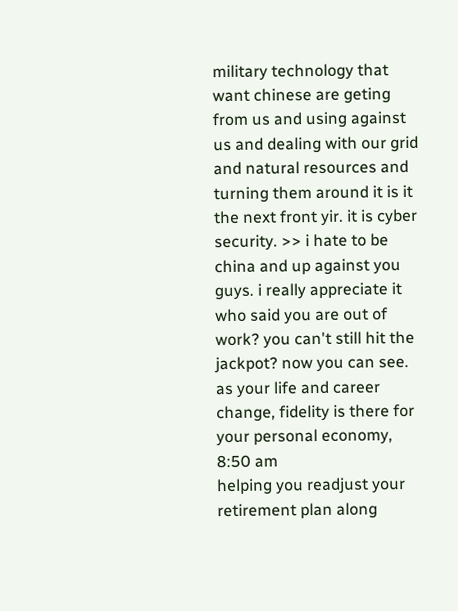military technology that want chinese are geting from us and using against us and dealing with our grid and natural resources and turning them around it is it the next front yir. it is cyber security. >> i hate to be china and up against you guys. i really appreciate it who said you are out of work? you can't still hit the jackpot? now you can see. as your life and career change, fidelity is there for your personal economy,
8:50 am
helping you readjust your retirement plan along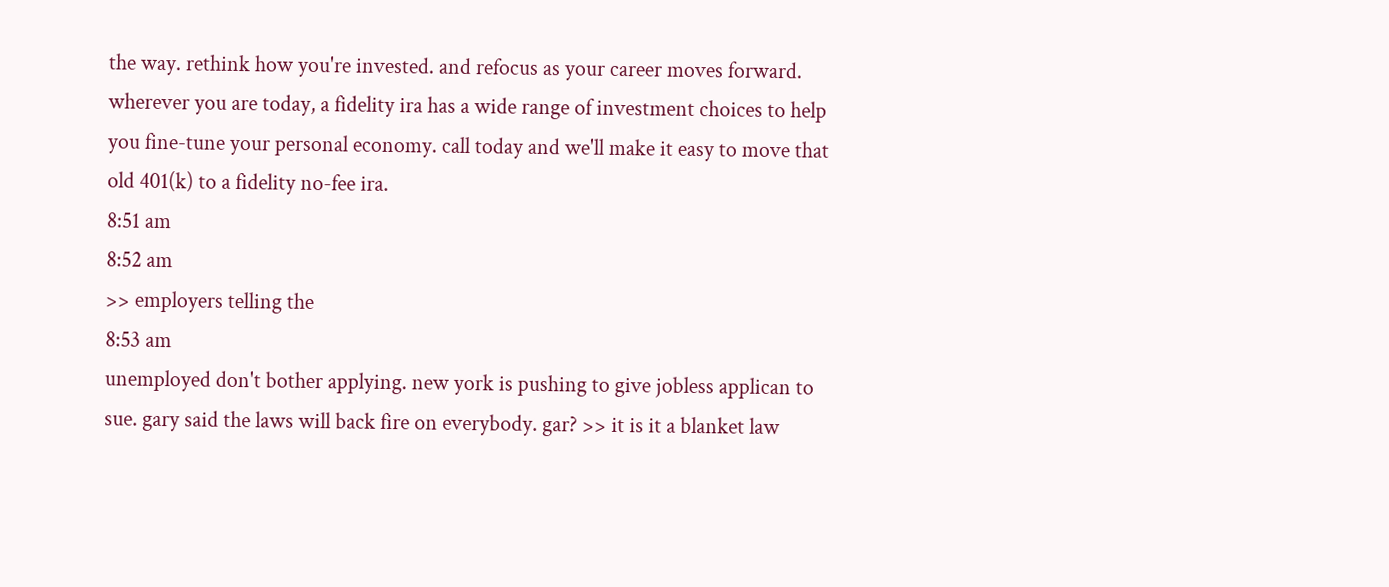the way. rethink how you're invested. and refocus as your career moves forward. wherever you are today, a fidelity ira has a wide range of investment choices to help you fine-tune your personal economy. call today and we'll make it easy to move that old 401(k) to a fidelity no-fee ira.
8:51 am
8:52 am
>> employers telling the
8:53 am
unemployed don't bother applying. new york is pushing to give jobless applican to sue. gary said the laws will back fire on everybody. gar? >> it is it a blanket law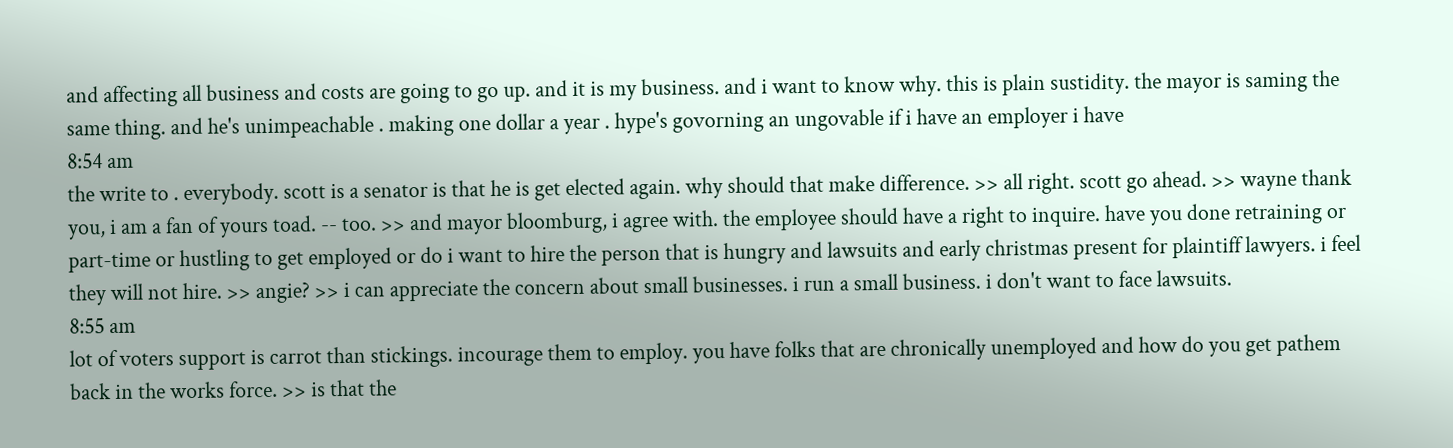and affecting all business and costs are going to go up. and it is my business. and i want to know why. this is plain sustidity. the mayor is saming the same thing. and he's unimpeachable . making one dollar a year . hype's govorning an ungovable if i have an employer i have
8:54 am
the write to . everybody. scott is a senator is that he is get elected again. why should that make difference. >> all right. scott go ahead. >> wayne thank you, i am a fan of yours toad. -- too. >> and mayor bloomburg, i agree with. the employee should have a right to inquire. have you done retraining or part-time or hustling to get employed or do i want to hire the person that is hungry and lawsuits and early christmas present for plaintiff lawyers. i feel they will not hire. >> angie? >> i can appreciate the concern about small businesses. i run a small business. i don't want to face lawsuits.
8:55 am
lot of voters support is carrot than stickings. incourage them to employ. you have folks that are chronically unemployed and how do you get pathem back in the works force. >> is that the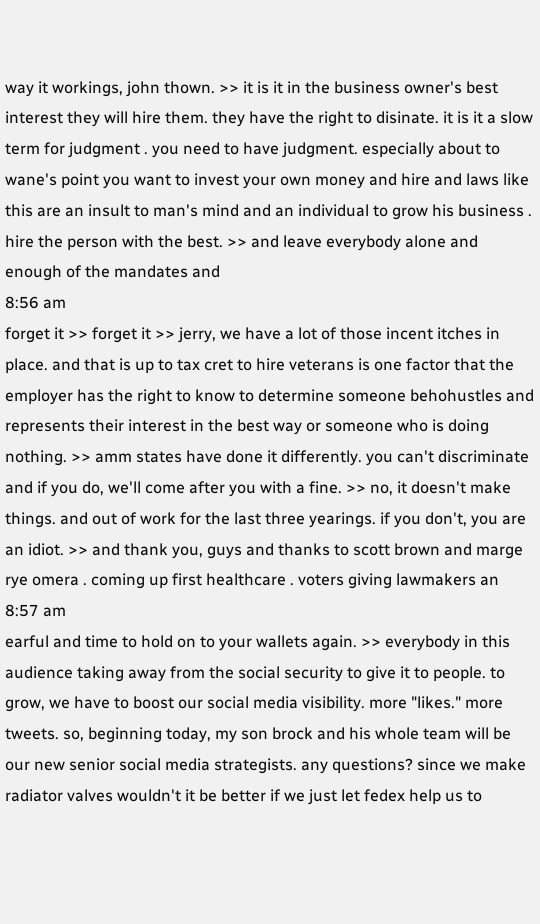way it workings, john thown. >> it is it in the business owner's best interest they will hire them. they have the right to disinate. it is it a slow term for judgment . you need to have judgment. especially about to wane's point you want to invest your own money and hire and laws like this are an insult to man's mind and an individual to grow his business . hire the person with the best. >> and leave everybody alone and enough of the mandates and
8:56 am
forget it >> forget it >> jerry, we have a lot of those incent itches in place. and that is up to tax cret to hire veterans is one factor that the employer has the right to know to determine someone behohustles and represents their interest in the best way or someone who is doing nothing. >> amm states have done it differently. you can't discriminate and if you do, we'll come after you with a fine. >> no, it doesn't make things. and out of work for the last three yearings. if you don't, you are an idiot. >> and thank you, guys and thanks to scott brown and marge rye omera . coming up first healthcare . voters giving lawmakers an
8:57 am
earful and time to hold on to your wallets again. >> everybody in this audience taking away from the social security to give it to people. to grow, we have to boost our social media visibility. more "likes." more tweets. so, beginning today, my son brock and his whole team will be our new senior social media strategists. any questions? since we make radiator valves wouldn't it be better if we just let fedex help us to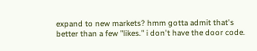expand to new markets? hmm gotta admit that's better than a few "likes." i don't have the door code.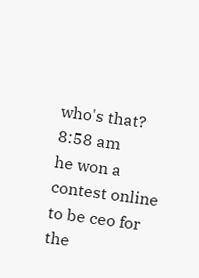who's that?
8:58 am
he won a contest online to be ceo for the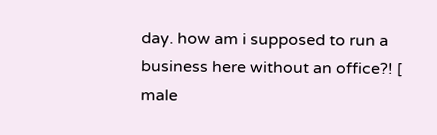day. how am i supposed to run a business here without an office?! [ male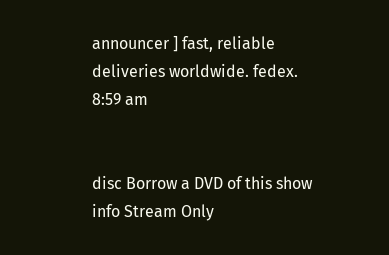announcer ] fast, reliable deliveries worldwide. fedex.
8:59 am


disc Borrow a DVD of this show
info Stream Only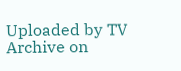Uploaded by TV Archive on